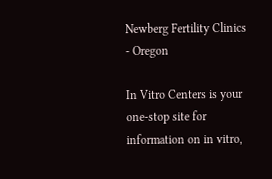Newberg Fertility Clinics - Oregon

In Vitro Centers is your one-stop site for information on in vitro,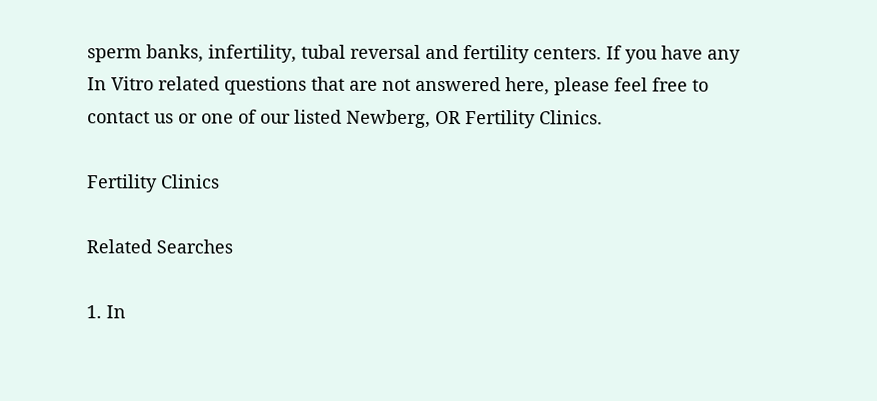sperm banks, infertility, tubal reversal and fertility centers. If you have any In Vitro related questions that are not answered here, please feel free to contact us or one of our listed Newberg, OR Fertility Clinics.

Fertility Clinics

Related Searches

1. In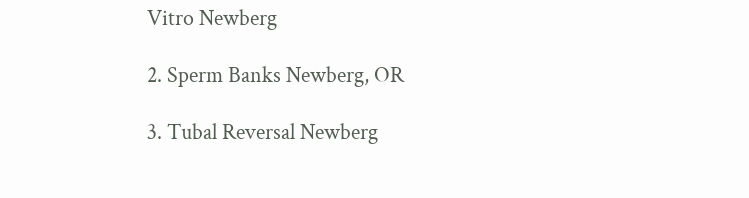Vitro Newberg

2. Sperm Banks Newberg, OR

3. Tubal Reversal Newberg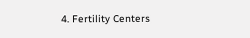4. Fertility Centers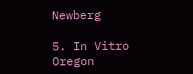Newberg

5. In Vitro Oregon